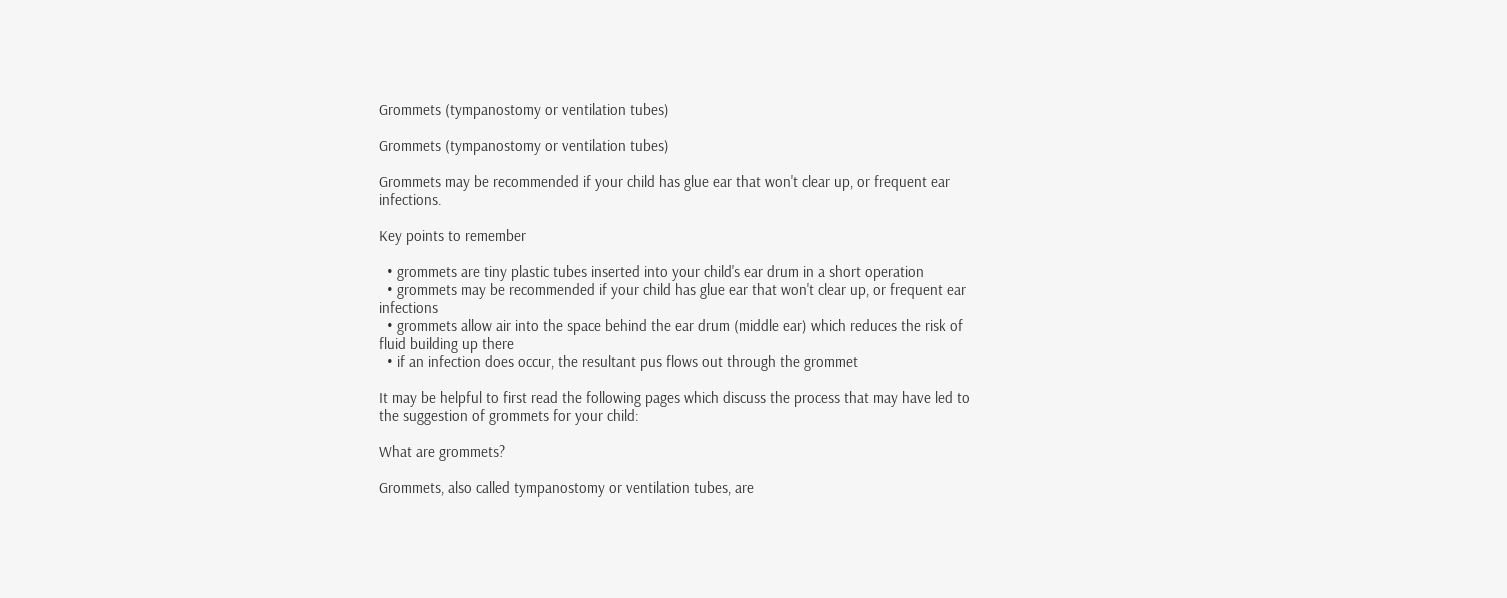Grommets (tympanostomy or ventilation tubes)

Grommets (tympanostomy or ventilation tubes)

Grommets may be recommended if your child has glue ear that won't clear up, or frequent ear infections.

Key points to remember

  • grommets are tiny plastic tubes inserted into your child's ear drum in a short operation
  • grommets may be recommended if your child has glue ear that won't clear up, or frequent ear infections
  • grommets allow air into the space behind the ear drum (middle ear) which reduces the risk of fluid building up there
  • if an infection does occur, the resultant pus flows out through the grommet

It may be helpful to first read the following pages which discuss the process that may have led to the suggestion of grommets for your child:

What are grommets?

Grommets, also called tympanostomy or ventilation tubes, are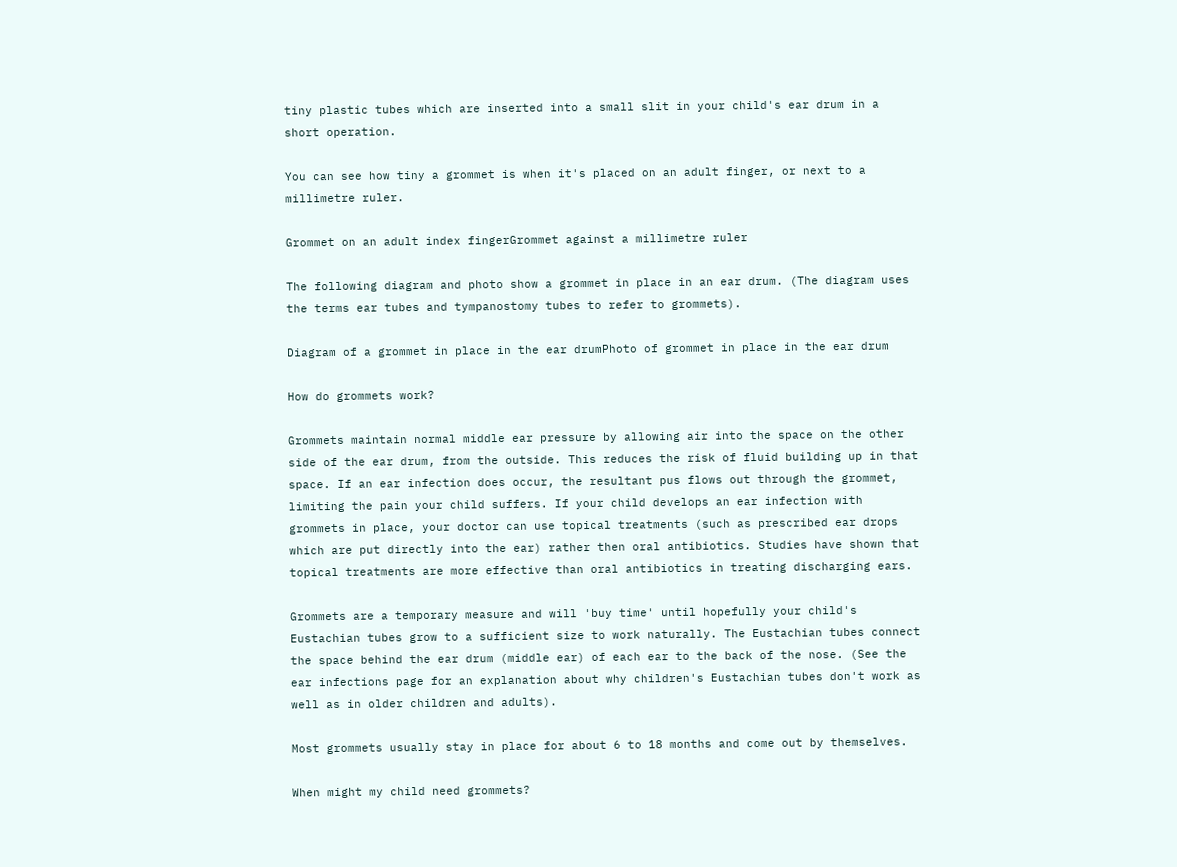tiny plastic tubes which are inserted into a small slit in your child's ear drum in a short operation.

You can see how tiny a grommet is when it's placed on an adult finger, or next to a millimetre ruler.

Grommet on an adult index fingerGrommet against a millimetre ruler

The following diagram and photo show a grommet in place in an ear drum. (The diagram uses the terms ear tubes and tympanostomy tubes to refer to grommets).

Diagram of a grommet in place in the ear drumPhoto of grommet in place in the ear drum

How do grommets work?

Grommets maintain normal middle ear pressure by allowing air into the space on the other side of the ear drum, from the outside. This reduces the risk of fluid building up in that space. If an ear infection does occur, the resultant pus flows out through the grommet, limiting the pain your child suffers. If your child develops an ear infection with grommets in place, your doctor can use topical treatments (such as prescribed ear drops which are put directly into the ear) rather then oral antibiotics. Studies have shown that topical treatments are more effective than oral antibiotics in treating discharging ears.

Grommets are a temporary measure and will 'buy time' until hopefully your child's Eustachian tubes grow to a sufficient size to work naturally. The Eustachian tubes connect the space behind the ear drum (middle ear) of each ear to the back of the nose. (See the ear infections page for an explanation about why children's Eustachian tubes don't work as well as in older children and adults).

Most grommets usually stay in place for about 6 to 18 months and come out by themselves.

When might my child need grommets?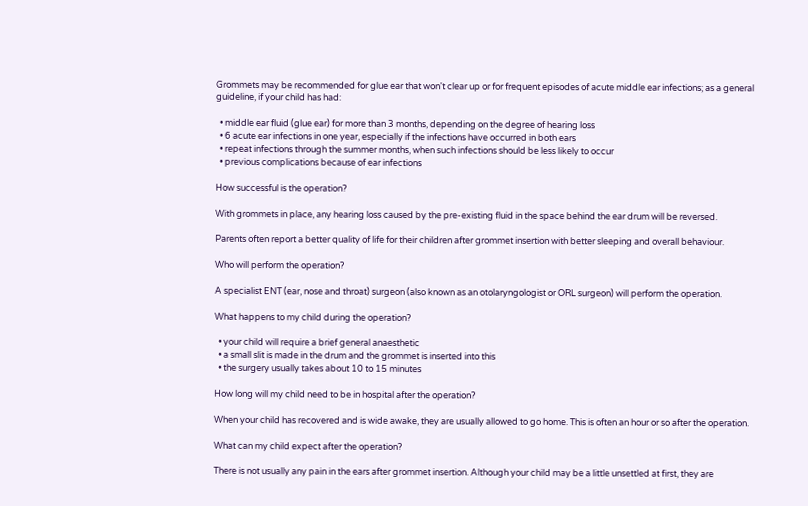Grommets may be recommended for glue ear that won't clear up or for frequent episodes of acute middle ear infections; as a general guideline, if your child has had:

  • middle ear fluid (glue ear) for more than 3 months, depending on the degree of hearing loss
  • 6 acute ear infections in one year, especially if the infections have occurred in both ears
  • repeat infections through the summer months, when such infections should be less likely to occur
  • previous complications because of ear infections

How successful is the operation?

With grommets in place, any hearing loss caused by the pre-existing fluid in the space behind the ear drum will be reversed.

Parents often report a better quality of life for their children after grommet insertion with better sleeping and overall behaviour.

Who will perform the operation?

A specialist ENT (ear, nose and throat) surgeon (also known as an otolaryngologist or ORL surgeon) will perform the operation.

What happens to my child during the operation?

  • your child will require a brief general anaesthetic
  • a small slit is made in the drum and the grommet is inserted into this
  • the surgery usually takes about 10 to 15 minutes

How long will my child need to be in hospital after the operation?

When your child has recovered and is wide awake, they are usually allowed to go home. This is often an hour or so after the operation.

What can my child expect after the operation?

There is not usually any pain in the ears after grommet insertion. Although your child may be a little unsettled at first, they are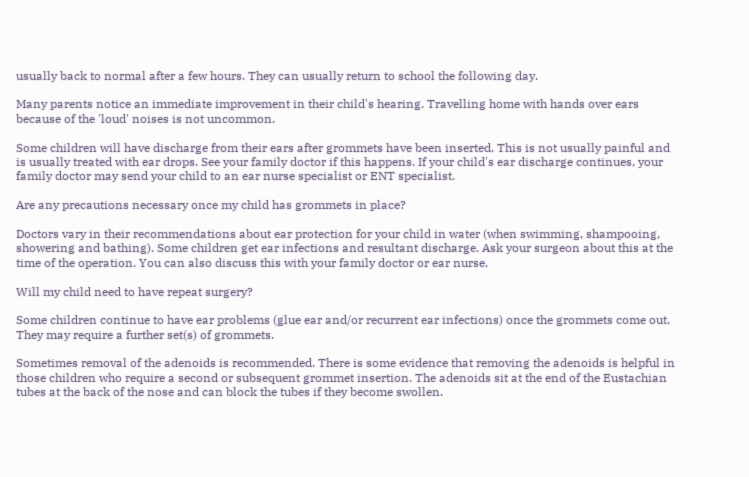usually back to normal after a few hours. They can usually return to school the following day.

Many parents notice an immediate improvement in their child's hearing. Travelling home with hands over ears because of the 'loud' noises is not uncommon.

Some children will have discharge from their ears after grommets have been inserted. This is not usually painful and is usually treated with ear drops. See your family doctor if this happens. If your child's ear discharge continues, your family doctor may send your child to an ear nurse specialist or ENT specialist.

Are any precautions necessary once my child has grommets in place?

Doctors vary in their recommendations about ear protection for your child in water (when swimming, shampooing, showering and bathing). Some children get ear infections and resultant discharge. Ask your surgeon about this at the time of the operation. You can also discuss this with your family doctor or ear nurse.

Will my child need to have repeat surgery?

Some children continue to have ear problems (glue ear and/or recurrent ear infections) once the grommets come out. They may require a further set(s) of grommets.

Sometimes removal of the adenoids is recommended. There is some evidence that removing the adenoids is helpful in those children who require a second or subsequent grommet insertion. The adenoids sit at the end of the Eustachian tubes at the back of the nose and can block the tubes if they become swollen.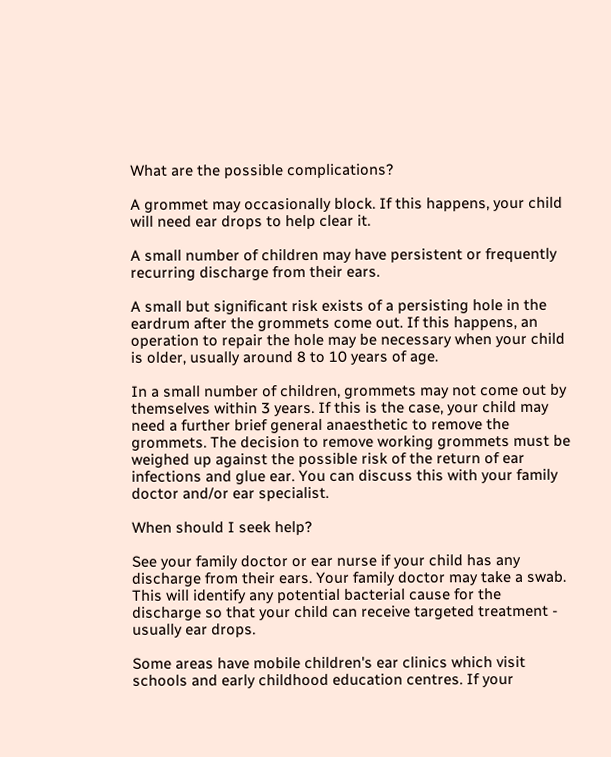What are the possible complications?

A grommet may occasionally block. If this happens, your child will need ear drops to help clear it.

A small number of children may have persistent or frequently recurring discharge from their ears.

A small but significant risk exists of a persisting hole in the eardrum after the grommets come out. If this happens, an operation to repair the hole may be necessary when your child is older, usually around 8 to 10 years of age.

In a small number of children, grommets may not come out by themselves within 3 years. If this is the case, your child may need a further brief general anaesthetic to remove the grommets. The decision to remove working grommets must be weighed up against the possible risk of the return of ear infections and glue ear. You can discuss this with your family doctor and/or ear specialist.

When should I seek help?

See your family doctor or ear nurse if your child has any discharge from their ears. Your family doctor may take a swab. This will identify any potential bacterial cause for the discharge so that your child can receive targeted treatment - usually ear drops.

Some areas have mobile children's ear clinics which visit schools and early childhood education centres. If your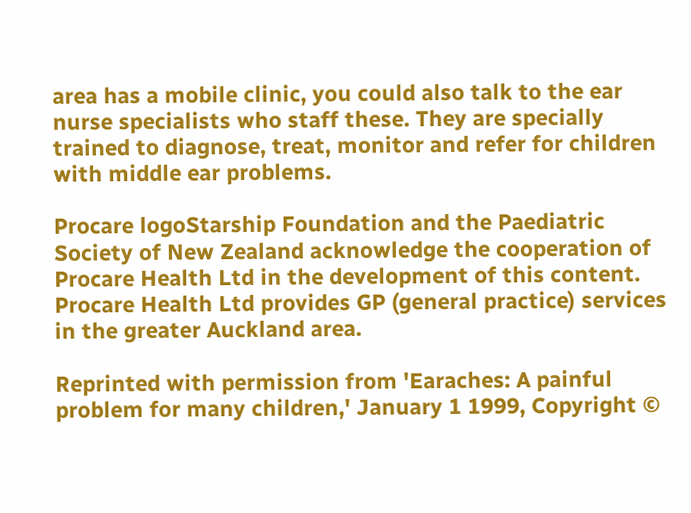area has a mobile clinic, you could also talk to the ear nurse specialists who staff these. They are specially trained to diagnose, treat, monitor and refer for children with middle ear problems.

Procare logoStarship Foundation and the Paediatric Society of New Zealand acknowledge the cooperation of Procare Health Ltd in the development of this content. Procare Health Ltd provides GP (general practice) services in the greater Auckland area.

Reprinted with permission from 'Earaches: A painful problem for many children,' January 1 1999, Copyright ©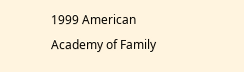1999 American Academy of Family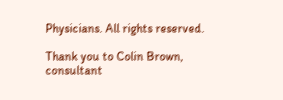Physicians. All rights reserved.

Thank you to Colin Brown, consultant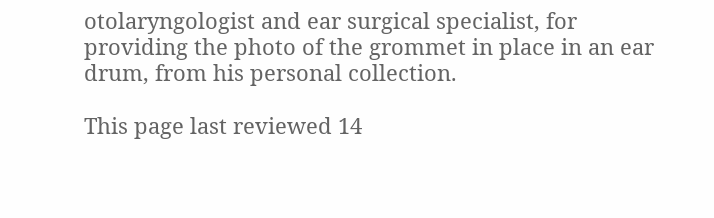otolaryngologist and ear surgical specialist, for providing the photo of the grommet in place in an ear drum, from his personal collection.

This page last reviewed 14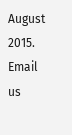August 2015.
Email us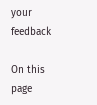your feedback

On this page